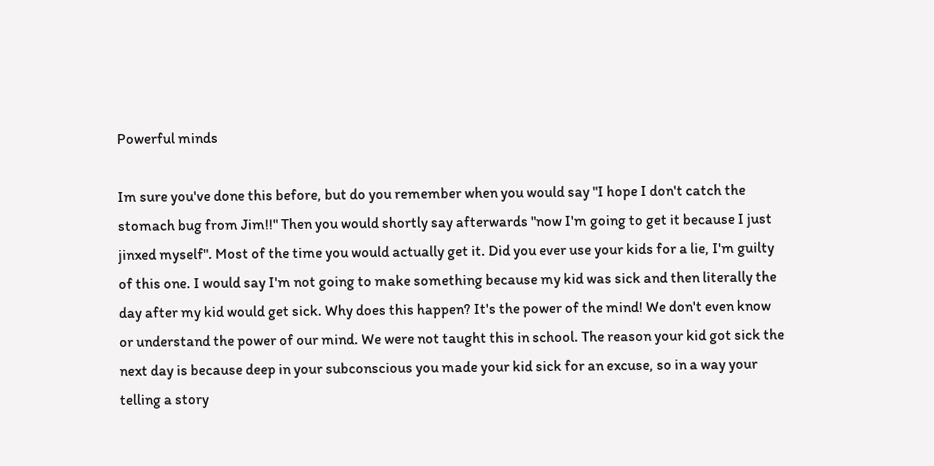Powerful minds

Im sure you've done this before, but do you remember when you would say "I hope I don't catch the stomach bug from Jim!!" Then you would shortly say afterwards "now I'm going to get it because I just jinxed myself". Most of the time you would actually get it. Did you ever use your kids for a lie, I'm guilty of this one. I would say I'm not going to make something because my kid was sick and then literally the day after my kid would get sick. Why does this happen? It's the power of the mind! We don't even know or understand the power of our mind. We were not taught this in school. The reason your kid got sick the next day is because deep in your subconscious you made your kid sick for an excuse, so in a way your telling a story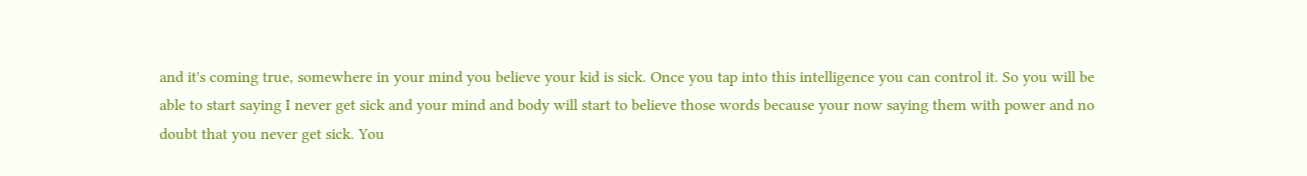and it's coming true, somewhere in your mind you believe your kid is sick. Once you tap into this intelligence you can control it. So you will be able to start saying I never get sick and your mind and body will start to believe those words because your now saying them with power and no doubt that you never get sick. You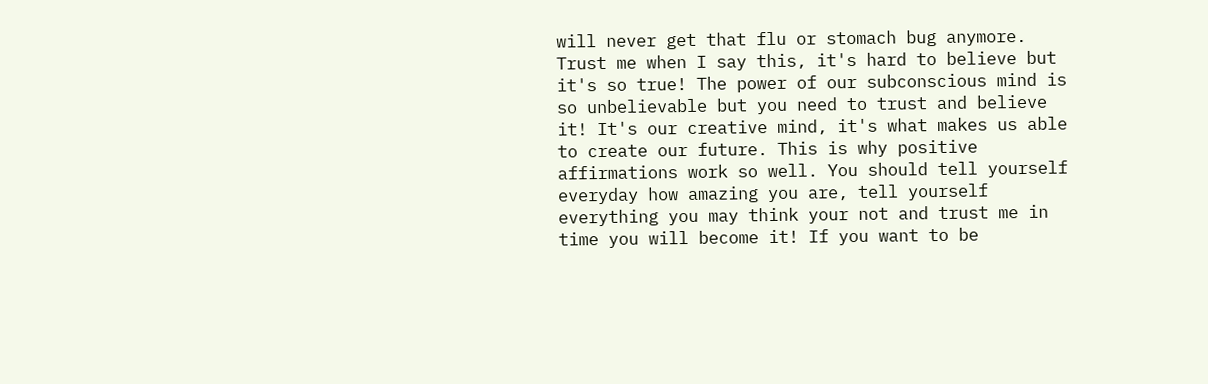will never get that flu or stomach bug anymore. Trust me when I say this, it's hard to believe but it's so true! The power of our subconscious mind is so unbelievable but you need to trust and believe it! It's our creative mind, it's what makes us able to create our future. This is why positive affirmations work so well. You should tell yourself everyday how amazing you are, tell yourself everything you may think your not and trust me in time you will become it! If you want to be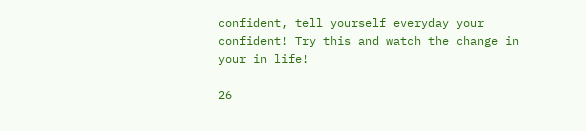confident, tell yourself everyday your confident! Try this and watch the change in your in life!

26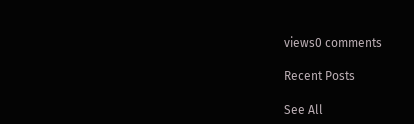views0 comments

Recent Posts

See All